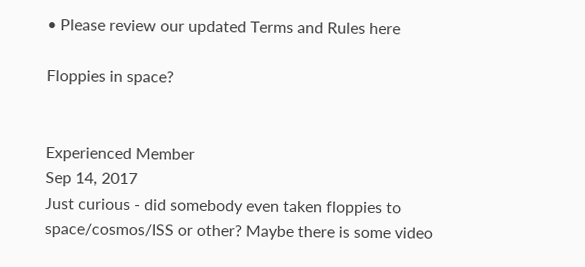• Please review our updated Terms and Rules here

Floppies in space?


Experienced Member
Sep 14, 2017
Just curious - did somebody even taken floppies to space/cosmos/ISS or other? Maybe there is some video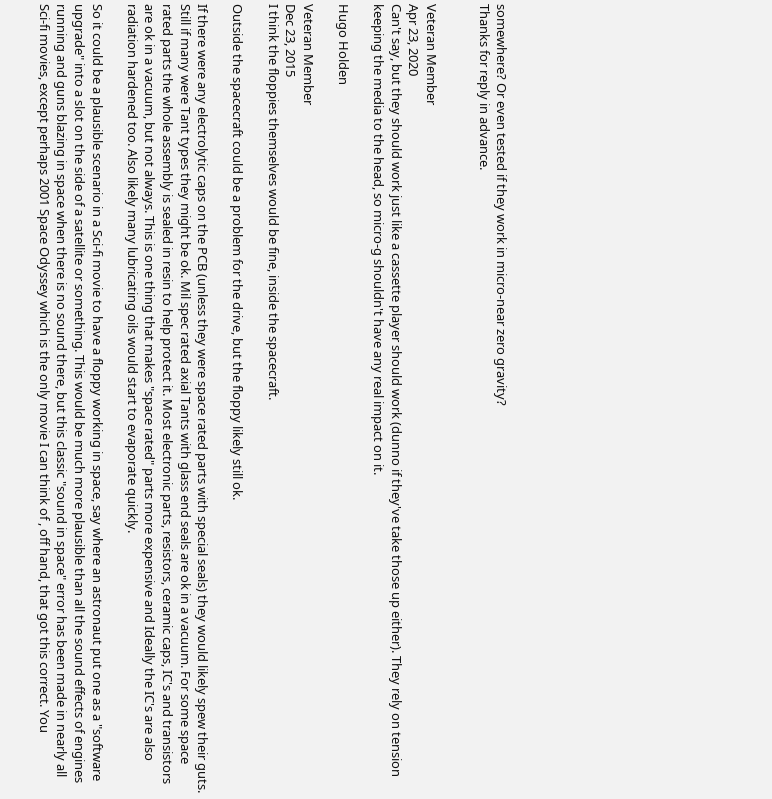somewhere? Or even tested if they work in micro-near zero gravity?
Thanks for reply in advance.


Veteran Member
Apr 23, 2020
Can't say, but they should work just like a cassette player should work (dunno if they've take those up either). They rely on tension keeping the media to the head, so micro-g shouldn't have any real impact on it.

Hugo Holden

Veteran Member
Dec 23, 2015
I think the floppies themselves would be fine, inside the spacecraft.

Outside the spacecraft could be a problem for the drive, but the floppy likely still ok.

If there were any electrolytic caps on the PCB (unless they were space rated parts with special seals) they would likely spew their guts. Still if many were Tant types they might be ok. Mil spec rated axial Tants with glass end seals are ok in a vacuum. For some space rated parts the whole assembly is sealed in resin to help protect it. Most electronic parts, resistors, ceramic caps, IC's and transistors are ok in a vacuum, but not always. This is one thing that makes "space rated" parts more expensive and Ideally the IC's are also radiation hardened too. Also likely many lubricating oils would start to evaporate quickly.

So it could be a plausible scenario in a Sci-fi movie to have a floppy working in space, say where an astronaut put one as a "software upgrade" into a slot on the side of a satellite or something. This would be much more plausible than all the sound effects of engines running and guns blazing in space when there is no sound there, but this classic "sound in space" error has been made in nearly all Sci-fi movies, except perhaps 2001 Space Odyssey which is the only movie I can think of , off hand, that got this correct. You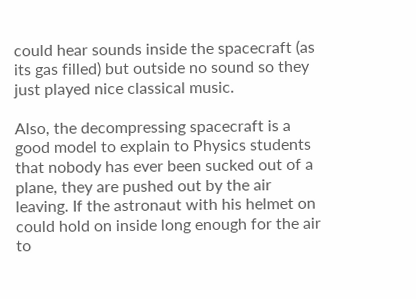could hear sounds inside the spacecraft (as its gas filled) but outside no sound so they just played nice classical music.

Also, the decompressing spacecraft is a good model to explain to Physics students that nobody has ever been sucked out of a plane, they are pushed out by the air leaving. If the astronaut with his helmet on could hold on inside long enough for the air to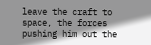leave the craft to space, the forces pushing him out the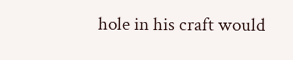hole in his craft would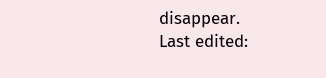disappear.
Last edited: